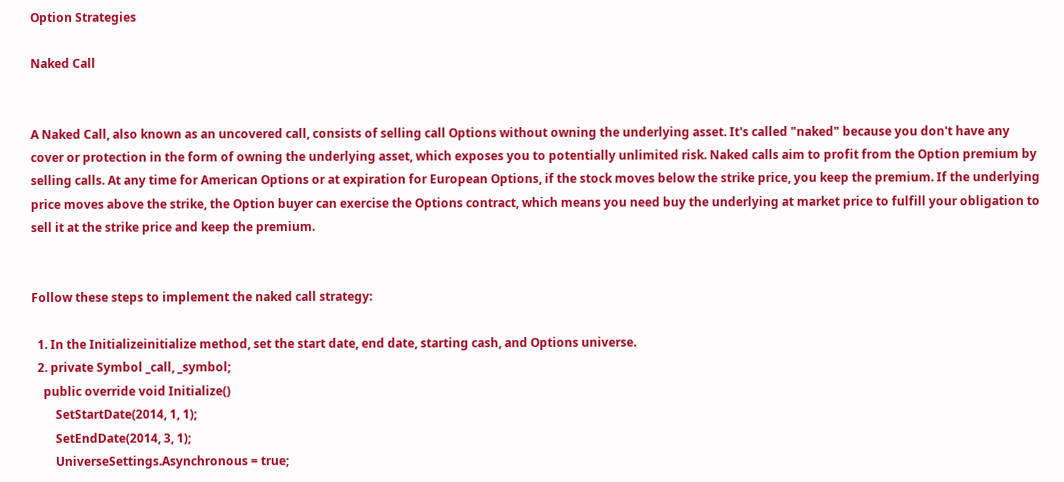Option Strategies

Naked Call


A Naked Call, also known as an uncovered call, consists of selling call Options without owning the underlying asset. It's called "naked" because you don't have any cover or protection in the form of owning the underlying asset, which exposes you to potentially unlimited risk. Naked calls aim to profit from the Option premium by selling calls. At any time for American Options or at expiration for European Options, if the stock moves below the strike price, you keep the premium. If the underlying price moves above the strike, the Option buyer can exercise the Options contract, which means you need buy the underlying at market price to fulfill your obligation to sell it at the strike price and keep the premium.


Follow these steps to implement the naked call strategy:

  1. In the Initializeinitialize method, set the start date, end date, starting cash, and Options universe.
  2. private Symbol _call, _symbol;
    public override void Initialize()
        SetStartDate(2014, 1, 1);
        SetEndDate(2014, 3, 1);
        UniverseSettings.Asynchronous = true;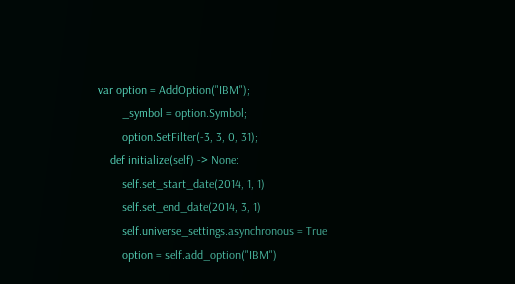var option = AddOption("IBM");
        _symbol = option.Symbol;
        option.SetFilter(-3, 3, 0, 31);
    def initialize(self) -> None:
        self.set_start_date(2014, 1, 1)
        self.set_end_date(2014, 3, 1)
        self.universe_settings.asynchronous = True
        option = self.add_option("IBM")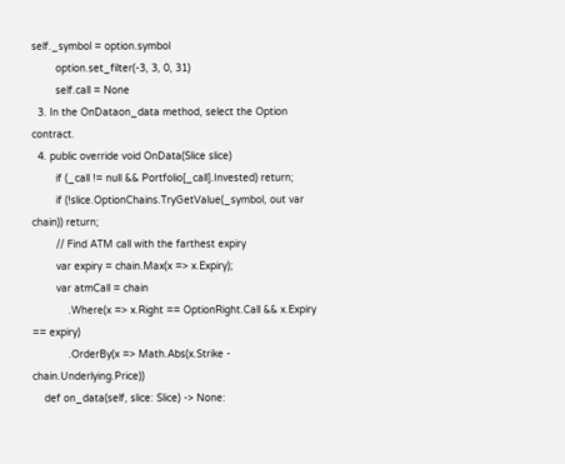self._symbol = option.symbol
        option.set_filter(-3, 3, 0, 31)
        self.call = None
  3. In the OnDataon_data method, select the Option contract.
  4. public override void OnData(Slice slice)
        if (_call != null && Portfolio[_call].Invested) return;
        if (!slice.OptionChains.TryGetValue(_symbol, out var chain)) return;
        // Find ATM call with the farthest expiry
        var expiry = chain.Max(x => x.Expiry);
        var atmCall = chain
            .Where(x => x.Right == OptionRight.Call && x.Expiry == expiry)
            .OrderBy(x => Math.Abs(x.Strike - chain.Underlying.Price))
    def on_data(self, slice: Slice) -> None: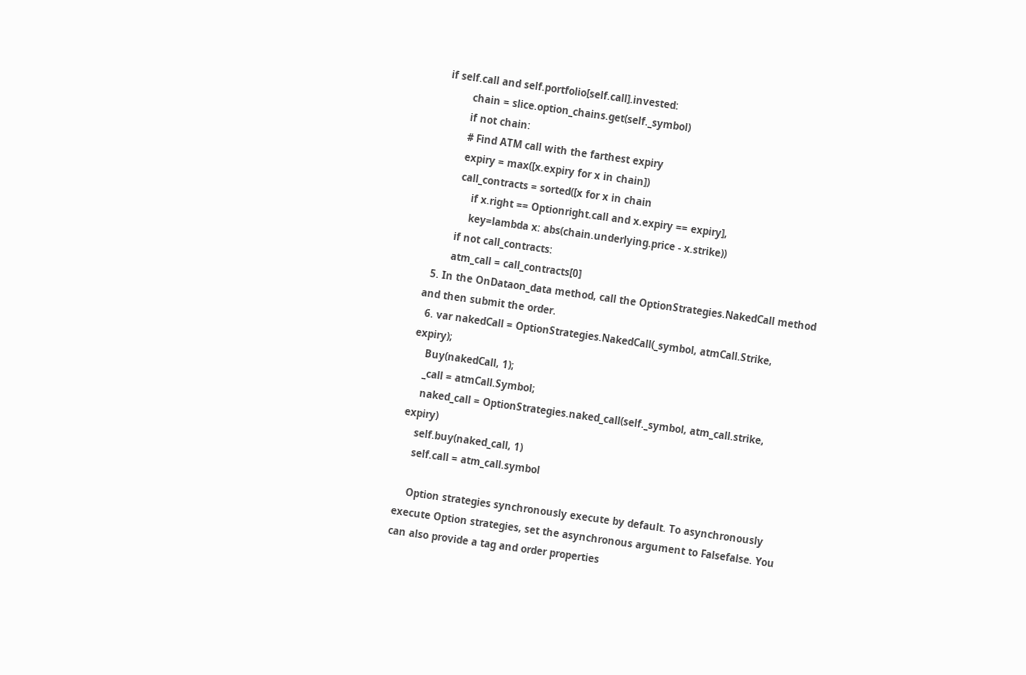if self.call and self.portfolio[self.call].invested:
        chain = slice.option_chains.get(self._symbol)
        if not chain:
        # Find ATM call with the farthest expiry
        expiry = max([x.expiry for x in chain])
        call_contracts = sorted([x for x in chain
            if x.right == Optionright.call and x.expiry == expiry],
            key=lambda x: abs(chain.underlying.price - x.strike))
        if not call_contracts:
        atm_call = call_contracts[0]
  5. In the OnDataon_data method, call the OptionStrategies.NakedCall method and then submit the order.
  6. var nakedCall = OptionStrategies.NakedCall(_symbol, atmCall.Strike, expiry);
    Buy(nakedCall, 1);
    _call = atmCall.Symbol;
    naked_call = OptionStrategies.naked_call(self._symbol, atm_call.strike, expiry)
    self.buy(naked_call, 1)
    self.call = atm_call.symbol

    Option strategies synchronously execute by default. To asynchronously execute Option strategies, set the asynchronous argument to Falsefalse. You can also provide a tag and order properties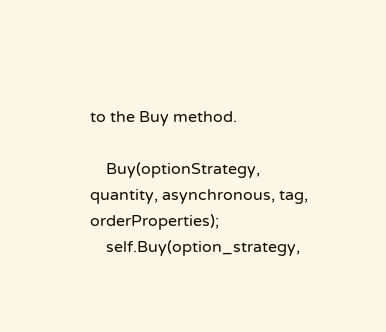to the Buy method.

    Buy(optionStrategy, quantity, asynchronous, tag, orderProperties);
    self.Buy(option_strategy,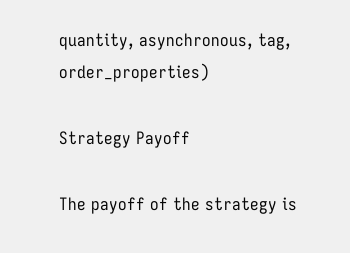quantity, asynchronous, tag, order_properties)

Strategy Payoff

The payoff of the strategy is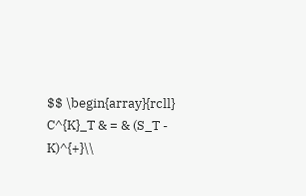$$ \begin{array}{rcll} C^{K}_T & = & (S_T - K)^{+}\\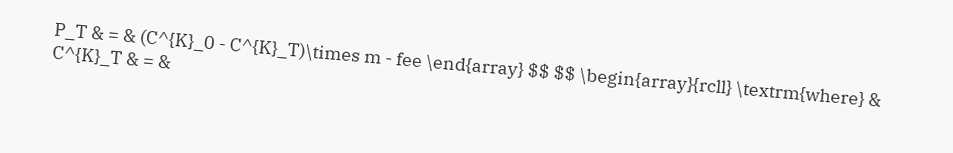P_T & = & (C^{K}_0 - C^{K}_T)\times m - fee \end{array} $$ $$ \begin{array}{rcll} \textrm{where} & C^{K}_T & = &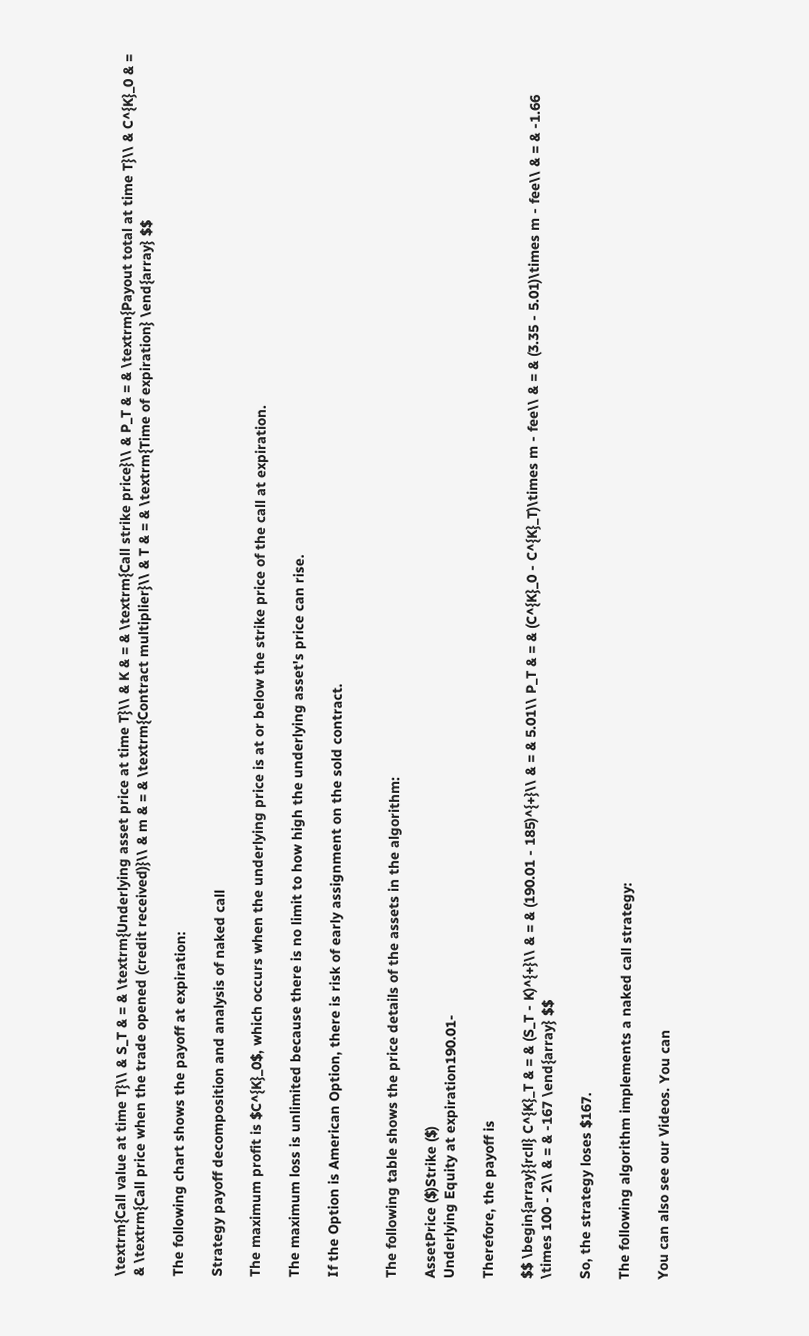\textrm{Call value at time T}\\ & S_T & = & \textrm{Underlying asset price at time T}\\ & K & = & \textrm{Call strike price}\\ & P_T & = & \textrm{Payout total at time T}\\ & C^{K}_0 & = & \textrm{Call price when the trade opened (credit received)}\\ & m & = & \textrm{Contract multiplier}\\ & T & = & \textrm{Time of expiration} \end{array} $$

The following chart shows the payoff at expiration:

Strategy payoff decomposition and analysis of naked call

The maximum profit is $C^{K}_0$, which occurs when the underlying price is at or below the strike price of the call at expiration.

The maximum loss is unlimited because there is no limit to how high the underlying asset's price can rise.

If the Option is American Option, there is risk of early assignment on the sold contract.


The following table shows the price details of the assets in the algorithm:

AssetPrice ($)Strike ($)
Underlying Equity at expiration190.01-

Therefore, the payoff is

$$ \begin{array}{rcll} C^{K}_T & = & (S_T - K)^{+}\\ & = & (190.01 - 185)^{+}\\ & = & 5.01\\ P_T & = & (C^{K}_0 - C^{K}_T)\times m - fee\\ & = & (3.35 - 5.01)\times m - fee\\ & = & -1.66 \times 100 - 2\\ & = & -167 \end{array} $$

So, the strategy loses $167.

The following algorithm implements a naked call strategy:

You can also see our Videos. You can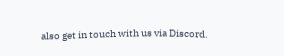also get in touch with us via Discord.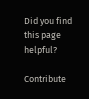Did you find this page helpful?

Contribute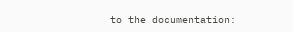to the documentation: